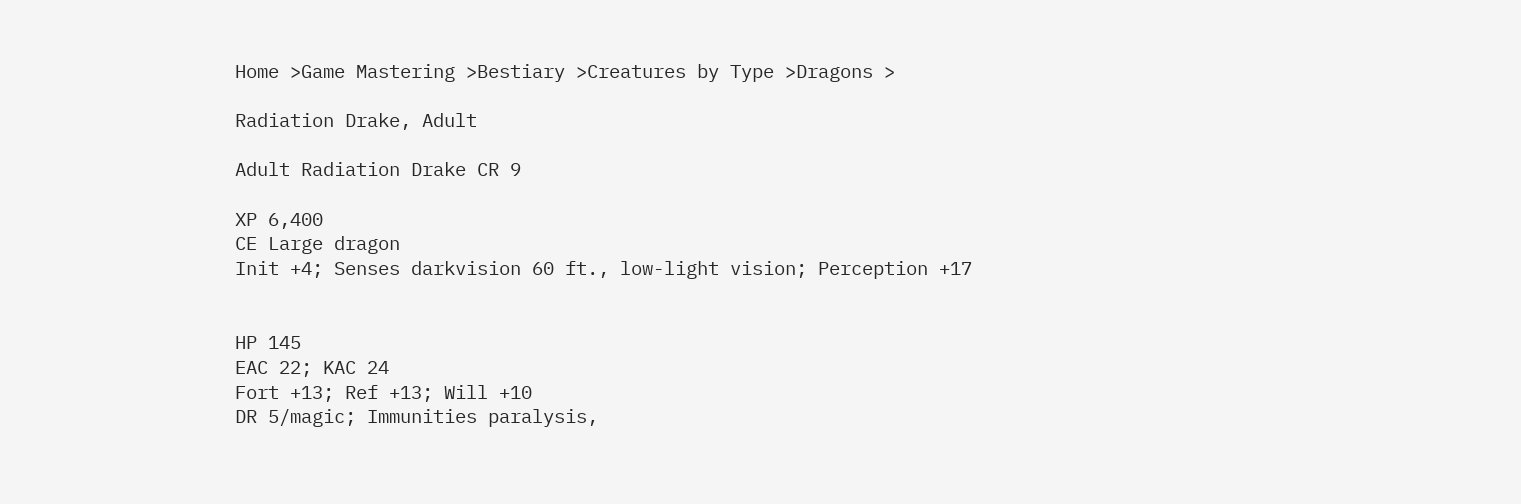Home >Game Mastering >Bestiary >Creatures by Type >Dragons >

Radiation Drake, Adult

Adult Radiation Drake CR 9

XP 6,400
CE Large dragon
Init +4; Senses darkvision 60 ft., low-light vision; Perception +17


HP 145
EAC 22; KAC 24
Fort +13; Ref +13; Will +10
DR 5/magic; Immunities paralysis,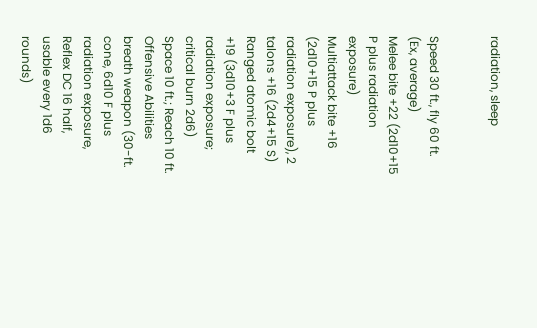radiation, sleep


Speed 30 ft., fly 60 ft. (Ex, average)
Melee bite +22 (2d10+15 P plus radiation exposure)
Multiattack bite +16 (2d10+15 P plus radiation exposure), 2 talons +16 (2d4+15 S)
Ranged atomic bolt +19 (3d10+3 F plus radiation exposure; critical burn 2d6)
Space 10 ft.; Reach 10 ft.
Offensive Abilities breath weapon (30-ft. cone, 6d10 F plus radiation exposure, Reflex DC 16 half, usable every 1d6 rounds)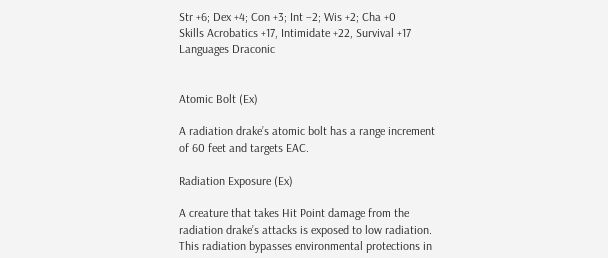Str +6; Dex +4; Con +3; Int –2; Wis +2; Cha +0
Skills Acrobatics +17, Intimidate +22, Survival +17
Languages Draconic


Atomic Bolt (Ex)

A radiation drake’s atomic bolt has a range increment of 60 feet and targets EAC.

Radiation Exposure (Ex)

A creature that takes Hit Point damage from the radiation drake’s attacks is exposed to low radiation. This radiation bypasses environmental protections in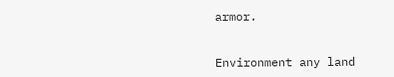armor.


Environment any land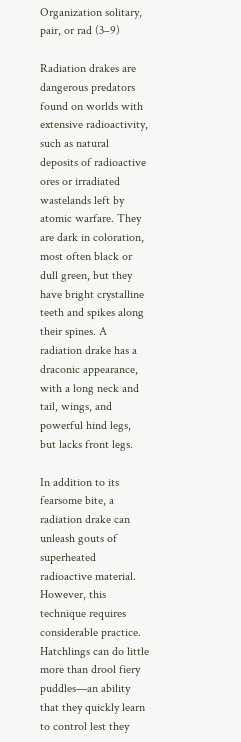Organization solitary, pair, or rad (3–9)

Radiation drakes are dangerous predators found on worlds with extensive radioactivity, such as natural deposits of radioactive ores or irradiated wastelands left by atomic warfare. They are dark in coloration, most often black or dull green, but they have bright crystalline teeth and spikes along their spines. A radiation drake has a draconic appearance, with a long neck and tail, wings, and powerful hind legs, but lacks front legs.

In addition to its fearsome bite, a radiation drake can unleash gouts of superheated radioactive material. However, this technique requires considerable practice. Hatchlings can do little more than drool fiery puddles—an ability that they quickly learn to control lest they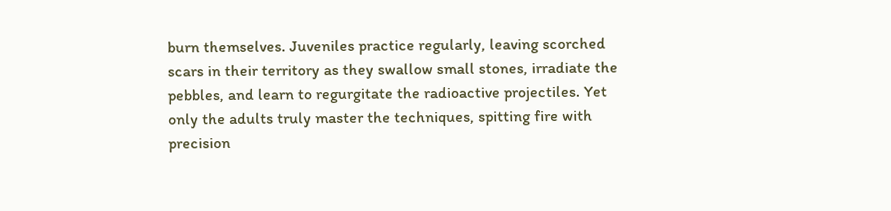burn themselves. Juveniles practice regularly, leaving scorched scars in their territory as they swallow small stones, irradiate the pebbles, and learn to regurgitate the radioactive projectiles. Yet only the adults truly master the techniques, spitting fire with precision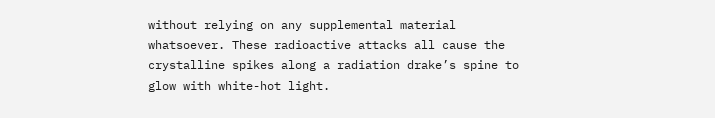without relying on any supplemental material whatsoever. These radioactive attacks all cause the crystalline spikes along a radiation drake’s spine to glow with white-hot light.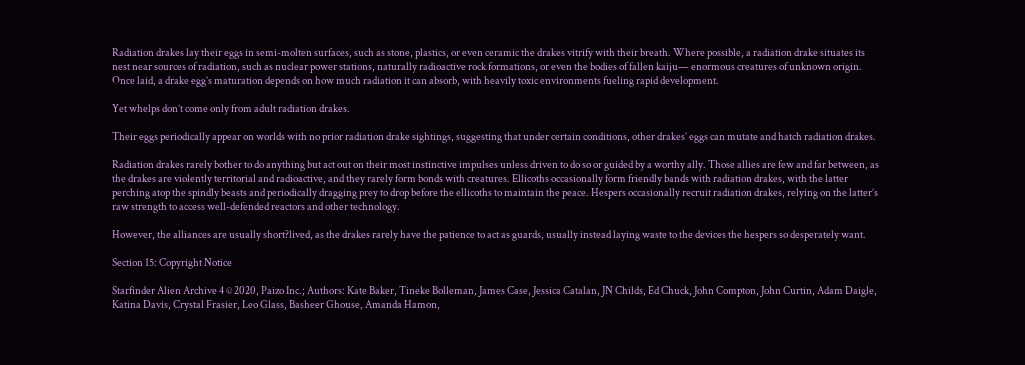Radiation drakes lay their eggs in semi-molten surfaces, such as stone, plastics, or even ceramic the drakes vitrify with their breath. Where possible, a radiation drake situates its nest near sources of radiation, such as nuclear power stations, naturally radioactive rock formations, or even the bodies of fallen kaiju— enormous creatures of unknown origin. Once laid, a drake egg’s maturation depends on how much radiation it can absorb, with heavily toxic environments fueling rapid development.

Yet whelps don’t come only from adult radiation drakes.

Their eggs periodically appear on worlds with no prior radiation drake sightings, suggesting that under certain conditions, other drakes’ eggs can mutate and hatch radiation drakes.

Radiation drakes rarely bother to do anything but act out on their most instinctive impulses unless driven to do so or guided by a worthy ally. Those allies are few and far between, as the drakes are violently territorial and radioactive, and they rarely form bonds with creatures. Ellicoths occasionally form friendly bands with radiation drakes, with the latter perching atop the spindly beasts and periodically dragging prey to drop before the ellicoths to maintain the peace. Hespers occasionally recruit radiation drakes, relying on the latter’s raw strength to access well-defended reactors and other technology.

However, the alliances are usually short?lived, as the drakes rarely have the patience to act as guards, usually instead laying waste to the devices the hespers so desperately want.

Section 15: Copyright Notice

Starfinder Alien Archive 4 © 2020, Paizo Inc.; Authors: Kate Baker, Tineke Bolleman, James Case, Jessica Catalan, JN Childs, Ed Chuck, John Compton, John Curtin, Adam Daigle, Katina Davis, Crystal Frasier, Leo Glass, Basheer Ghouse, Amanda Hamon,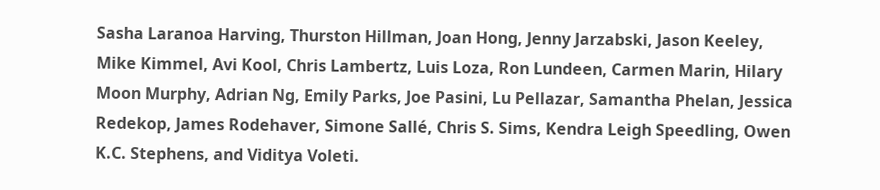Sasha Laranoa Harving, Thurston Hillman, Joan Hong, Jenny Jarzabski, Jason Keeley, Mike Kimmel, Avi Kool, Chris Lambertz, Luis Loza, Ron Lundeen, Carmen Marin, Hilary Moon Murphy, Adrian Ng, Emily Parks, Joe Pasini, Lu Pellazar, Samantha Phelan, Jessica Redekop, James Rodehaver, Simone Sallé, Chris S. Sims, Kendra Leigh Speedling, Owen K.C. Stephens, and Viditya Voleti.